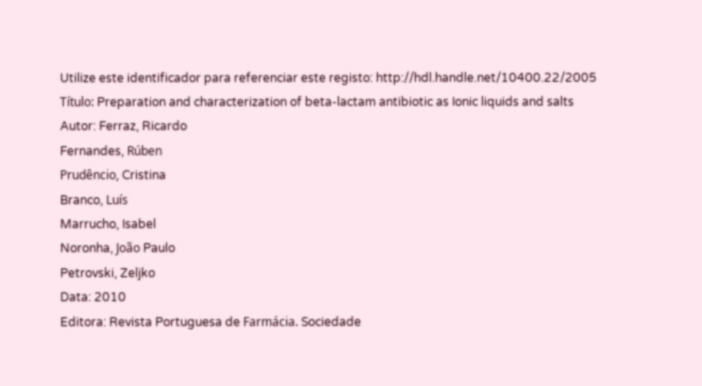Utilize este identificador para referenciar este registo: http://hdl.handle.net/10400.22/2005
Título: Preparation and characterization of beta-lactam antibiotic as Ionic liquids and salts
Autor: Ferraz, Ricardo
Fernandes, Rúben
Prudêncio, Cristina
Branco, Luís
Marrucho, Isabel
Noronha, João Paulo
Petrovski, Zeljko
Data: 2010
Editora: Revista Portuguesa de Farmácia. Sociedade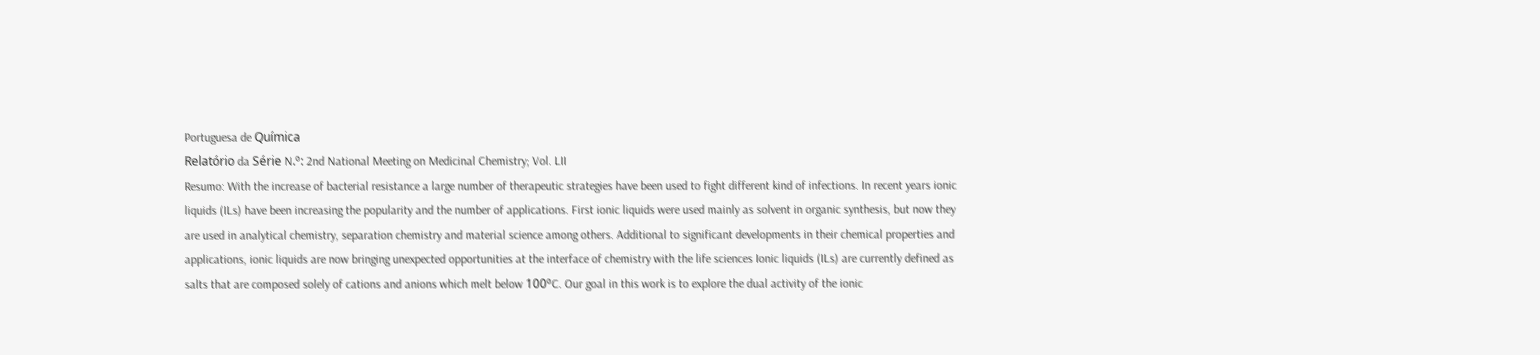Portuguesa de Química
Relatório da Série N.º: 2nd National Meeting on Medicinal Chemistry; Vol. LII
Resumo: With the increase of bacterial resistance a large number of therapeutic strategies have been used to fight different kind of infections. In recent years ionic liquids (ILs) have been increasing the popularity and the number of applications. First ionic liquids were used mainly as solvent in organic synthesis, but now they are used in analytical chemistry, separation chemistry and material science among others. Additional to significant developments in their chemical properties and applications, ionic liquids are now bringing unexpected opportunities at the interface of chemistry with the life sciences Ionic liquids (ILs) are currently defined as salts that are composed solely of cations and anions which melt below 100ºC. Our goal in this work is to explore the dual activity of the ionic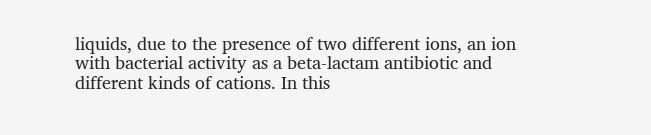liquids, due to the presence of two different ions, an ion with bacterial activity as a beta-lactam antibiotic and different kinds of cations. In this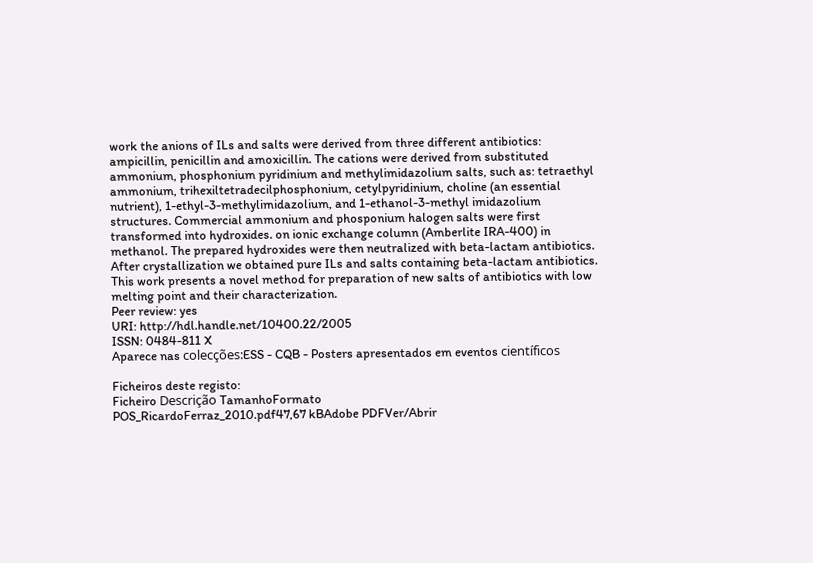work the anions of ILs and salts were derived from three different antibiotics: ampicillin, penicillin and amoxicillin. The cations were derived from substituted ammonium, phosphonium pyridinium and methylimidazolium salts, such as: tetraethyl ammonium, trihexiltetradecilphosphonium, cetylpyridinium, choline (an essential nutrient), 1-ethyl-3-methylimidazolium, and 1-ethanol-3-methyl imidazolium structures. Commercial ammonium and phosponium halogen salts were first transformed into hydroxides. on ionic exchange column (Amberlite IRA-400) in methanol. The prepared hydroxides were then neutralized with beta-lactam antibiotics. After crystallization we obtained pure ILs and salts containing beta-lactam antibiotics. This work presents a novel method for preparation of new salts of antibiotics with low melting point and their characterization.
Peer review: yes
URI: http://hdl.handle.net/10400.22/2005
ISSN: 0484-811 X
Aparece nas colecções:ESS - CQB - Posters apresentados em eventos científicos

Ficheiros deste registo:
Ficheiro Descrição TamanhoFormato
POS_RicardoFerraz_2010.pdf47,67 kBAdobe PDFVer/Abrir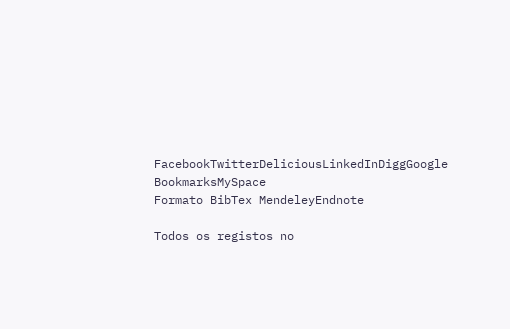FacebookTwitterDeliciousLinkedInDiggGoogle BookmarksMySpace
Formato BibTex MendeleyEndnote

Todos os registos no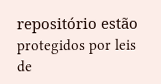repositório estão protegidos por leis de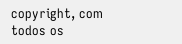copyright, com todos os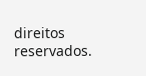direitos reservados.